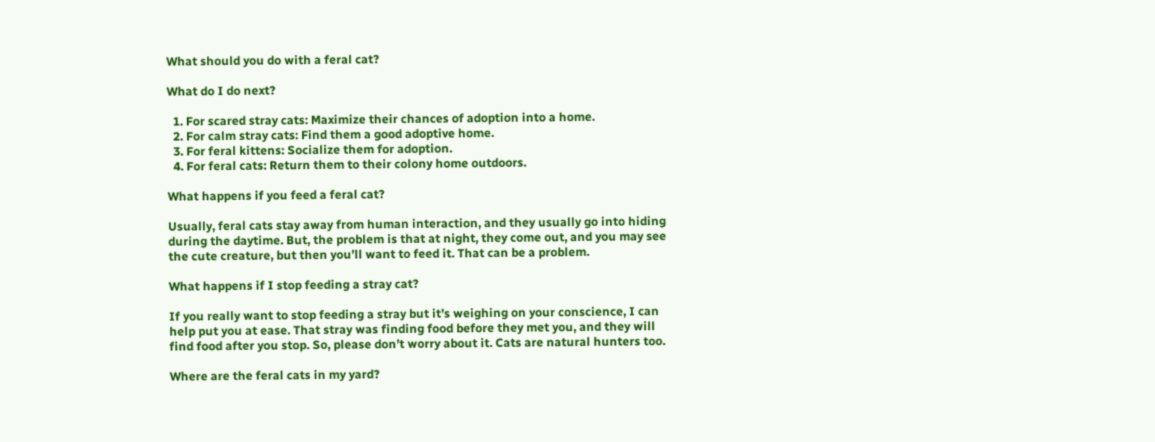What should you do with a feral cat?

What do I do next?

  1. For scared stray cats: Maximize their chances of adoption into a home.
  2. For calm stray cats: Find them a good adoptive home.
  3. For feral kittens: Socialize them for adoption.
  4. For feral cats: Return them to their colony home outdoors.

What happens if you feed a feral cat?

Usually, feral cats stay away from human interaction, and they usually go into hiding during the daytime. But, the problem is that at night, they come out, and you may see the cute creature, but then you’ll want to feed it. That can be a problem.

What happens if I stop feeding a stray cat?

If you really want to stop feeding a stray but it’s weighing on your conscience, I can help put you at ease. That stray was finding food before they met you, and they will find food after you stop. So, please don’t worry about it. Cats are natural hunters too.

Where are the feral cats in my yard?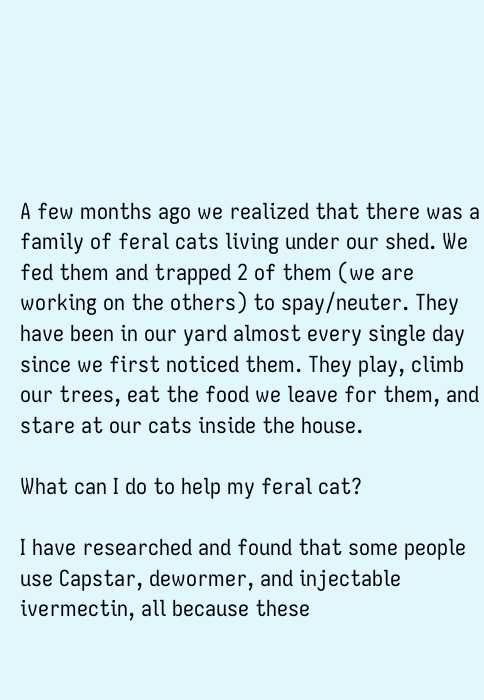A few months ago we realized that there was a family of feral cats living under our shed. We fed them and trapped 2 of them (we are working on the others) to spay/neuter. They have been in our yard almost every single day since we first noticed them. They play, climb our trees, eat the food we leave for them, and stare at our cats inside the house.

What can I do to help my feral cat?

I have researched and found that some people use Capstar, dewormer, and injectable ivermectin, all because these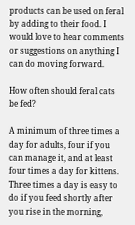products can be used on feral by adding to their food. I would love to hear comments or suggestions on anything I can do moving forward.

How often should feral cats be fed?

A minimum of three times a day for adults, four if you can manage it, and at least four times a day for kittens. Three times a day is easy to do if you feed shortly after you rise in the morning,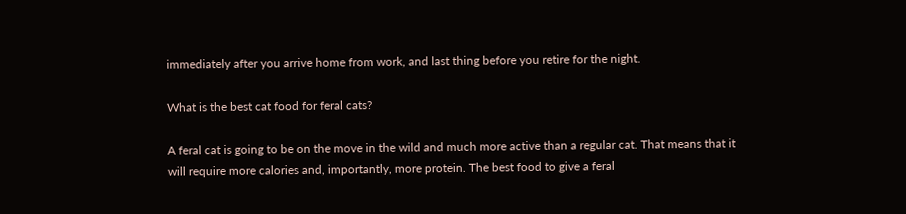immediately after you arrive home from work, and last thing before you retire for the night.

What is the best cat food for feral cats?

A feral cat is going to be on the move in the wild and much more active than a regular cat. That means that it will require more calories and, importantly, more protein. The best food to give a feral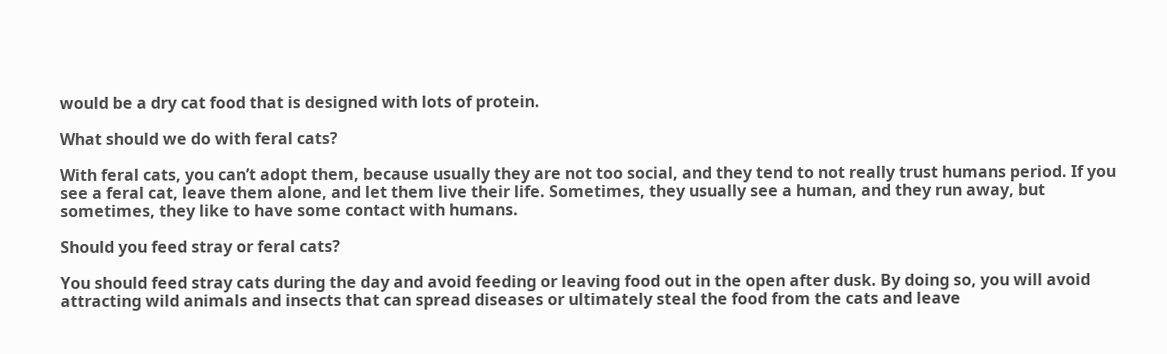would be a dry cat food that is designed with lots of protein.

What should we do with feral cats?

With feral cats, you can’t adopt them, because usually they are not too social, and they tend to not really trust humans period. If you see a feral cat, leave them alone, and let them live their life. Sometimes, they usually see a human, and they run away, but sometimes, they like to have some contact with humans.

Should you feed stray or feral cats?

You should feed stray cats during the day and avoid feeding or leaving food out in the open after dusk. By doing so, you will avoid attracting wild animals and insects that can spread diseases or ultimately steal the food from the cats and leave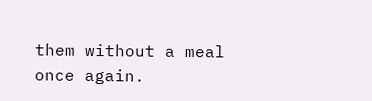them without a meal once again.